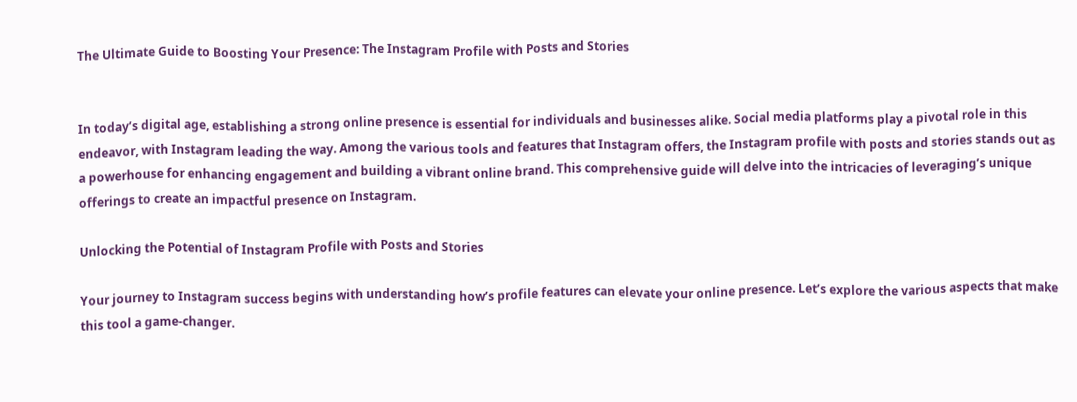The Ultimate Guide to Boosting Your Presence: The Instagram Profile with Posts and Stories


In today’s digital age, establishing a strong online presence is essential for individuals and businesses alike. Social media platforms play a pivotal role in this endeavor, with Instagram leading the way. Among the various tools and features that Instagram offers, the Instagram profile with posts and stories stands out as a powerhouse for enhancing engagement and building a vibrant online brand. This comprehensive guide will delve into the intricacies of leveraging’s unique offerings to create an impactful presence on Instagram.

Unlocking the Potential of Instagram Profile with Posts and Stories

Your journey to Instagram success begins with understanding how’s profile features can elevate your online presence. Let’s explore the various aspects that make this tool a game-changer.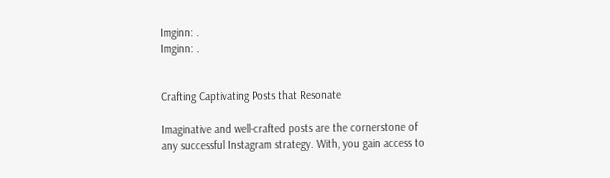Imginn: .
Imginn: .


Crafting Captivating Posts that Resonate

Imaginative and well-crafted posts are the cornerstone of any successful Instagram strategy. With, you gain access to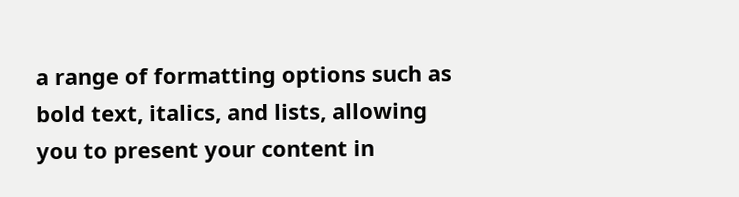a range of formatting options such as bold text, italics, and lists, allowing you to present your content in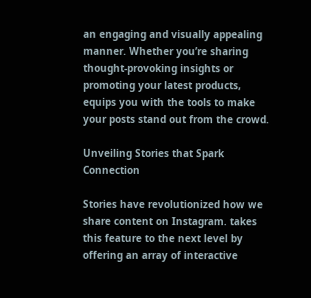an engaging and visually appealing manner. Whether you’re sharing thought-provoking insights or promoting your latest products, equips you with the tools to make your posts stand out from the crowd.

Unveiling Stories that Spark Connection

Stories have revolutionized how we share content on Instagram. takes this feature to the next level by offering an array of interactive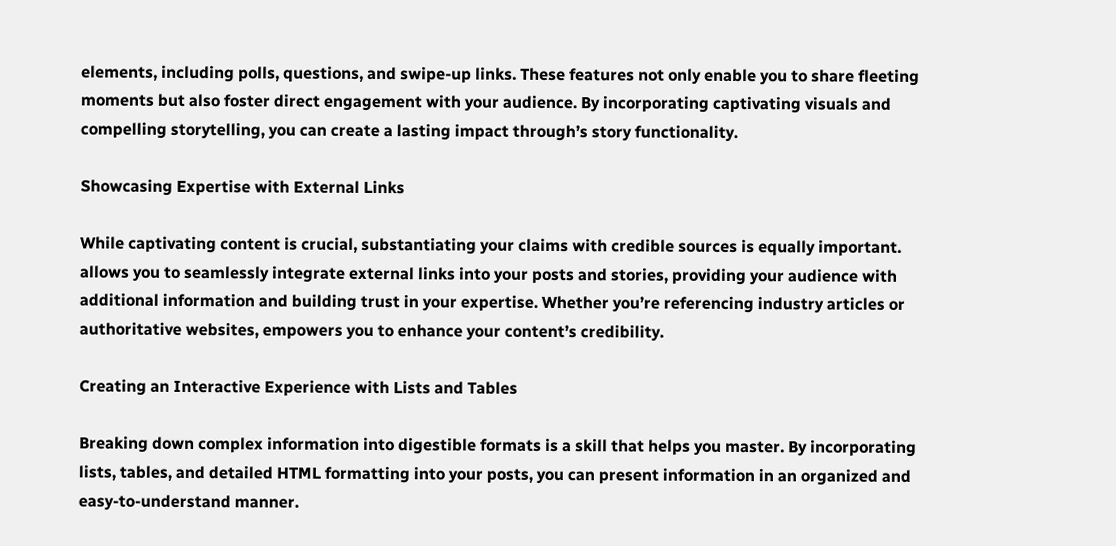elements, including polls, questions, and swipe-up links. These features not only enable you to share fleeting moments but also foster direct engagement with your audience. By incorporating captivating visuals and compelling storytelling, you can create a lasting impact through’s story functionality.

Showcasing Expertise with External Links

While captivating content is crucial, substantiating your claims with credible sources is equally important. allows you to seamlessly integrate external links into your posts and stories, providing your audience with additional information and building trust in your expertise. Whether you’re referencing industry articles or authoritative websites, empowers you to enhance your content’s credibility.

Creating an Interactive Experience with Lists and Tables

Breaking down complex information into digestible formats is a skill that helps you master. By incorporating lists, tables, and detailed HTML formatting into your posts, you can present information in an organized and easy-to-understand manner.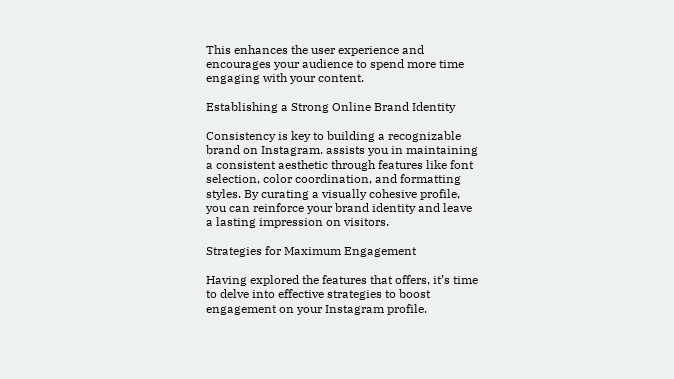This enhances the user experience and encourages your audience to spend more time engaging with your content.

Establishing a Strong Online Brand Identity

Consistency is key to building a recognizable brand on Instagram. assists you in maintaining a consistent aesthetic through features like font selection, color coordination, and formatting styles. By curating a visually cohesive profile, you can reinforce your brand identity and leave a lasting impression on visitors.

Strategies for Maximum Engagement

Having explored the features that offers, it’s time to delve into effective strategies to boost engagement on your Instagram profile.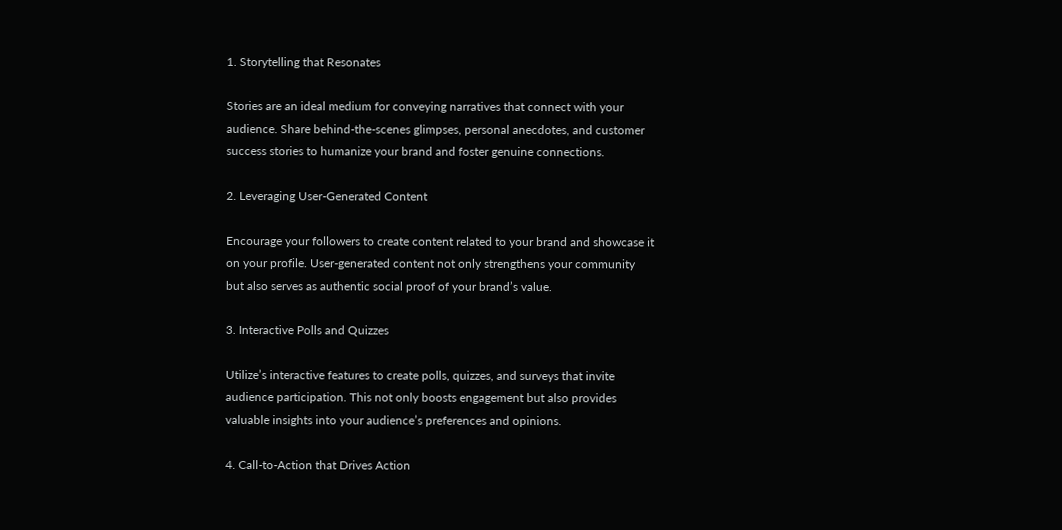1. Storytelling that Resonates

Stories are an ideal medium for conveying narratives that connect with your audience. Share behind-the-scenes glimpses, personal anecdotes, and customer success stories to humanize your brand and foster genuine connections.

2. Leveraging User-Generated Content

Encourage your followers to create content related to your brand and showcase it on your profile. User-generated content not only strengthens your community but also serves as authentic social proof of your brand’s value.

3. Interactive Polls and Quizzes

Utilize’s interactive features to create polls, quizzes, and surveys that invite audience participation. This not only boosts engagement but also provides valuable insights into your audience’s preferences and opinions.

4. Call-to-Action that Drives Action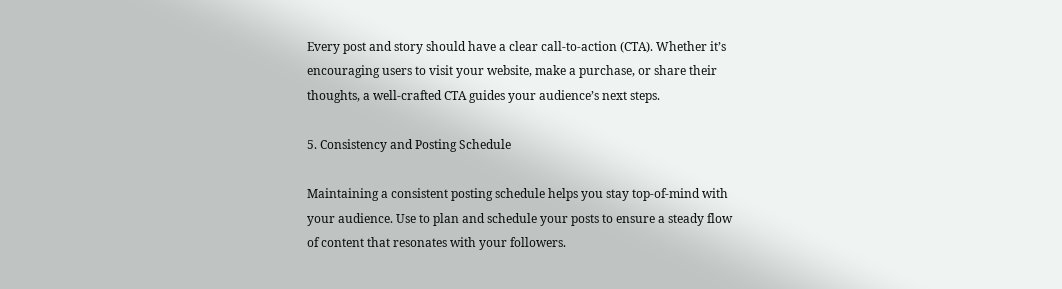Every post and story should have a clear call-to-action (CTA). Whether it’s encouraging users to visit your website, make a purchase, or share their thoughts, a well-crafted CTA guides your audience’s next steps.

5. Consistency and Posting Schedule

Maintaining a consistent posting schedule helps you stay top-of-mind with your audience. Use to plan and schedule your posts to ensure a steady flow of content that resonates with your followers.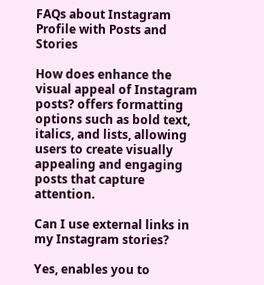FAQs about Instagram Profile with Posts and Stories

How does enhance the visual appeal of Instagram posts? offers formatting options such as bold text, italics, and lists, allowing users to create visually appealing and engaging posts that capture attention.

Can I use external links in my Instagram stories?

Yes, enables you to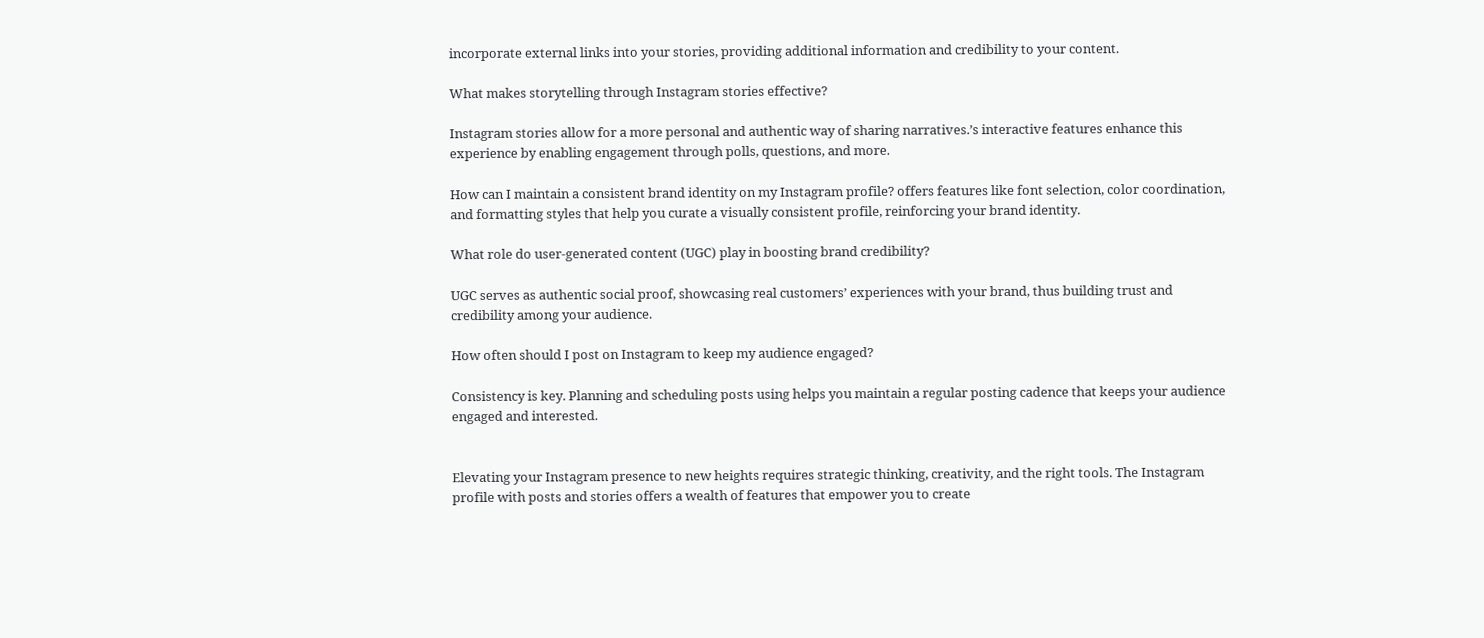incorporate external links into your stories, providing additional information and credibility to your content.

What makes storytelling through Instagram stories effective?

Instagram stories allow for a more personal and authentic way of sharing narratives.’s interactive features enhance this experience by enabling engagement through polls, questions, and more.

How can I maintain a consistent brand identity on my Instagram profile? offers features like font selection, color coordination, and formatting styles that help you curate a visually consistent profile, reinforcing your brand identity.

What role do user-generated content (UGC) play in boosting brand credibility?

UGC serves as authentic social proof, showcasing real customers’ experiences with your brand, thus building trust and credibility among your audience.

How often should I post on Instagram to keep my audience engaged?

Consistency is key. Planning and scheduling posts using helps you maintain a regular posting cadence that keeps your audience engaged and interested.


Elevating your Instagram presence to new heights requires strategic thinking, creativity, and the right tools. The Instagram profile with posts and stories offers a wealth of features that empower you to create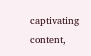captivating content,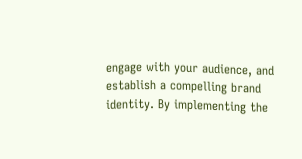engage with your audience, and establish a compelling brand identity. By implementing the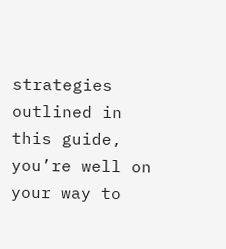strategies outlined in this guide, you’re well on your way to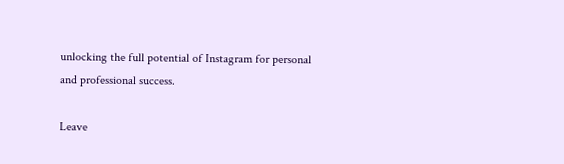unlocking the full potential of Instagram for personal and professional success.

Leave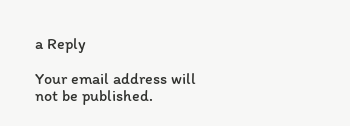a Reply

Your email address will not be published.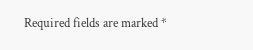Required fields are marked *